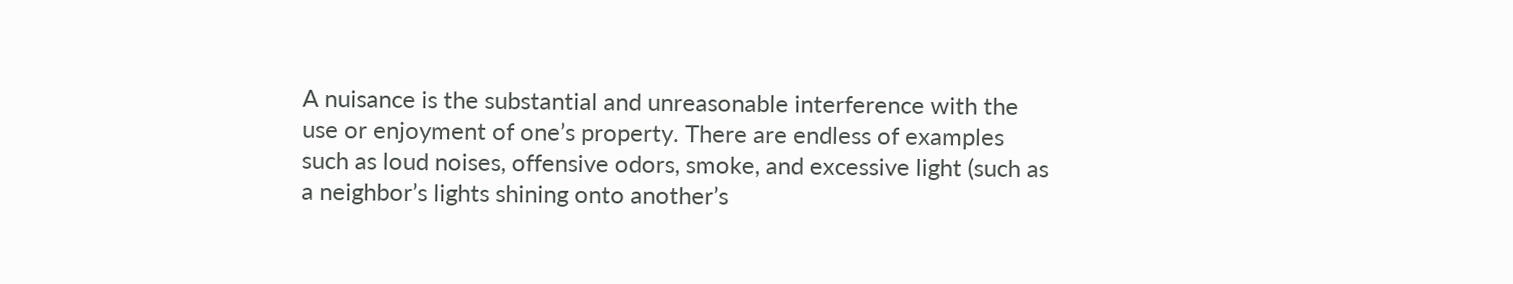A nuisance is the substantial and unreasonable interference with the use or enjoyment of one’s property. There are endless of examples such as loud noises, offensive odors, smoke, and excessive light (such as a neighbor’s lights shining onto another’s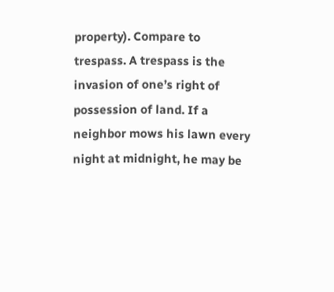property). Compare to trespass. A trespass is the invasion of one’s right of possession of land. If a neighbor mows his lawn every night at midnight, he may be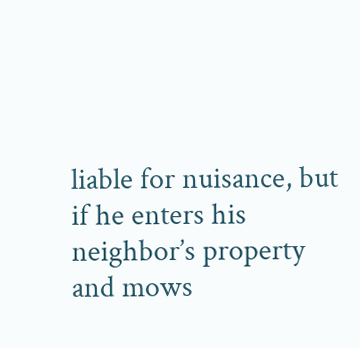liable for nuisance, but if he enters his neighbor’s property and mows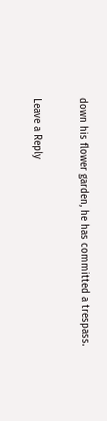down his flower garden, he has committed a trespass.

Leave a Reply